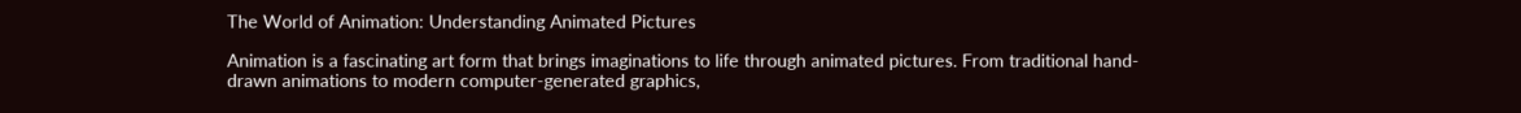The World of Animation: Understanding Animated Pictures

Animation is a fascinating art form that brings imaginations to life through animated pictures. From traditional hand-drawn animations to modern computer-generated graphics,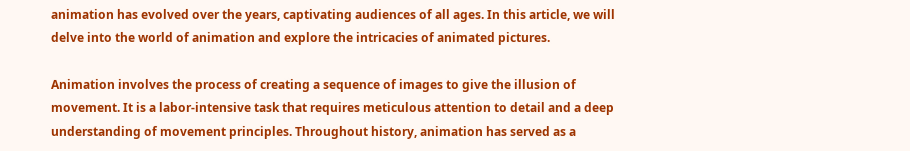animation has evolved over the years, captivating audiences of all ages. In this article, we will delve into the world of animation and explore the intricacies of animated pictures.

Animation involves the process of creating a sequence of images to give the illusion of movement. It is a labor-intensive task that requires meticulous attention to detail and a deep understanding of movement principles. Throughout history, animation has served as a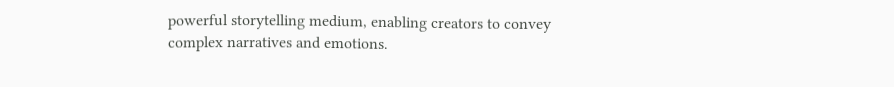powerful storytelling medium, enabling creators to convey complex narratives and emotions.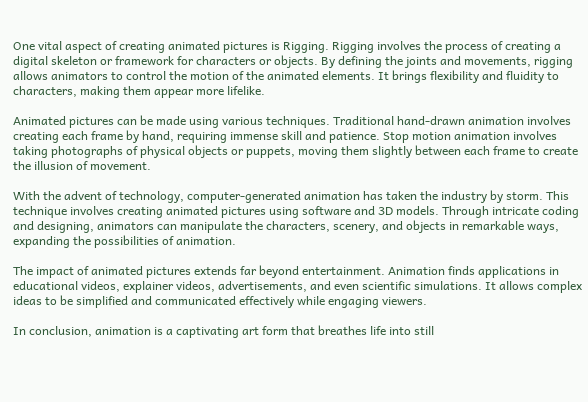One vital aspect of creating animated pictures is Rigging. Rigging involves the process of creating a digital skeleton or framework for characters or objects. By defining the joints and movements, rigging allows animators to control the motion of the animated elements. It brings flexibility and fluidity to characters, making them appear more lifelike.

Animated pictures can be made using various techniques. Traditional hand-drawn animation involves creating each frame by hand, requiring immense skill and patience. Stop motion animation involves taking photographs of physical objects or puppets, moving them slightly between each frame to create the illusion of movement.

With the advent of technology, computer-generated animation has taken the industry by storm. This technique involves creating animated pictures using software and 3D models. Through intricate coding and designing, animators can manipulate the characters, scenery, and objects in remarkable ways, expanding the possibilities of animation.

The impact of animated pictures extends far beyond entertainment. Animation finds applications in educational videos, explainer videos, advertisements, and even scientific simulations. It allows complex ideas to be simplified and communicated effectively while engaging viewers.

In conclusion, animation is a captivating art form that breathes life into still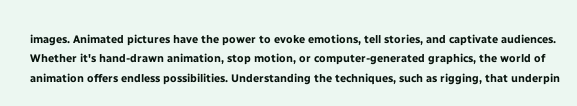images. Animated pictures have the power to evoke emotions, tell stories, and captivate audiences. Whether it's hand-drawn animation, stop motion, or computer-generated graphics, the world of animation offers endless possibilities. Understanding the techniques, such as rigging, that underpin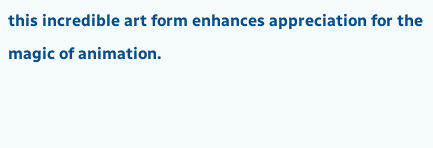this incredible art form enhances appreciation for the magic of animation.